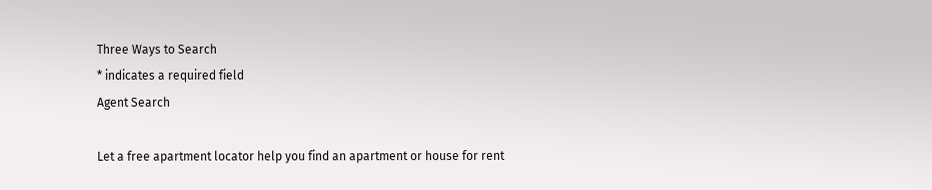Three Ways to Search
* indicates a required field
Agent Search

Let a free apartment locator help you find an apartment or house for rent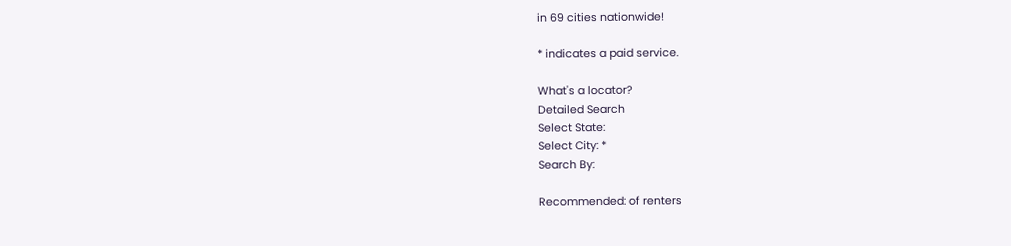in 69 cities nationwide!

* indicates a paid service.

What's a locator?
Detailed Search
Select State:
Select City: *
Search By:

Recommended: of renters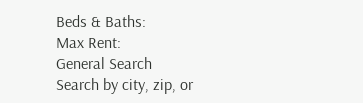Beds & Baths:
Max Rent:
General Search
Search by city, zip, or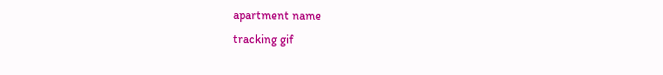apartment name
tracking gif